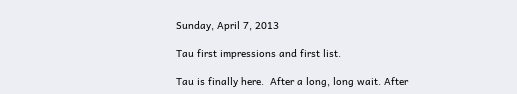Sunday, April 7, 2013

Tau first impressions and first list.

Tau is finally here.  After a long, long wait. After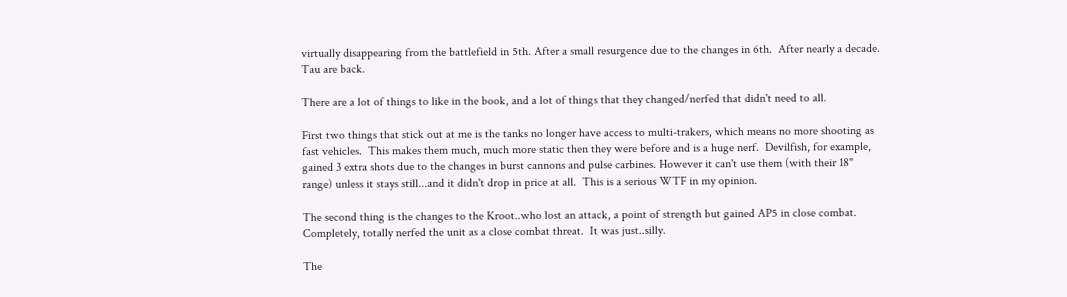virtually disappearing from the battlefield in 5th. After a small resurgence due to the changes in 6th.  After nearly a decade. Tau are back.

There are a lot of things to like in the book, and a lot of things that they changed/nerfed that didn't need to all.

First two things that stick out at me is the tanks no longer have access to multi-trakers, which means no more shooting as fast vehicles.  This makes them much, much more static then they were before and is a huge nerf.  Devilfish, for example, gained 3 extra shots due to the changes in burst cannons and pulse carbines. However it can't use them (with their 18" range) unless it stays still...and it didn't drop in price at all.  This is a serious WTF in my opinion.

The second thing is the changes to the Kroot..who lost an attack, a point of strength but gained AP5 in close combat.  Completely, totally nerfed the unit as a close combat threat.  It was just..silly.

The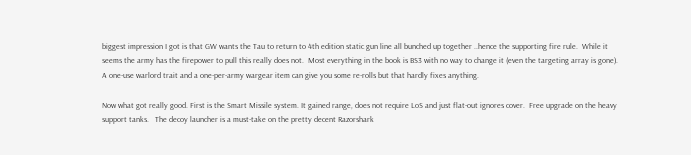biggest impression I got is that GW wants the Tau to return to 4th edition static gun line all bunched up together ..hence the supporting fire rule.  While it seems the army has the firepower to pull this really does not.  Most everything in the book is BS3 with no way to change it (even the targeting array is gone).  A one-use warlord trait and a one-per-army wargear item can give you some re-rolls but that hardly fixes anything.

Now what got really good. First is the Smart Missile system. It gained range, does not require LoS and just flat-out ignores cover.  Free upgrade on the heavy support tanks.   The decoy launcher is a must-take on the pretty decent Razorshark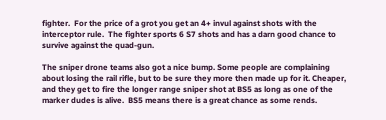fighter.  For the price of a grot you get an 4+ invul against shots with the interceptor rule.  The fighter sports 6 S7 shots and has a darn good chance to survive against the quad-gun.

The sniper drone teams also got a nice bump. Some people are complaining about losing the rail rifle, but to be sure they more then made up for it. Cheaper, and they get to fire the longer range sniper shot at BS5 as long as one of the marker dudes is alive.  BS5 means there is a great chance as some rends.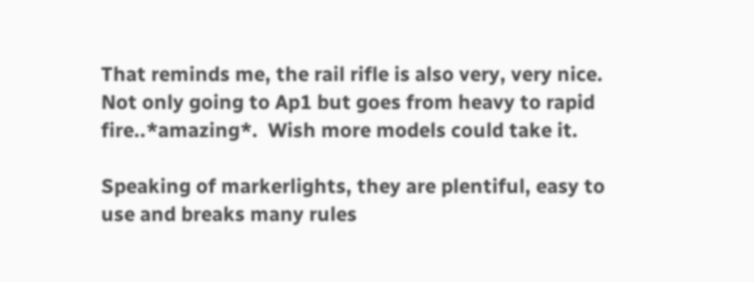That reminds me, the rail rifle is also very, very nice. Not only going to Ap1 but goes from heavy to rapid fire..*amazing*.  Wish more models could take it.

Speaking of markerlights, they are plentiful, easy to use and breaks many rules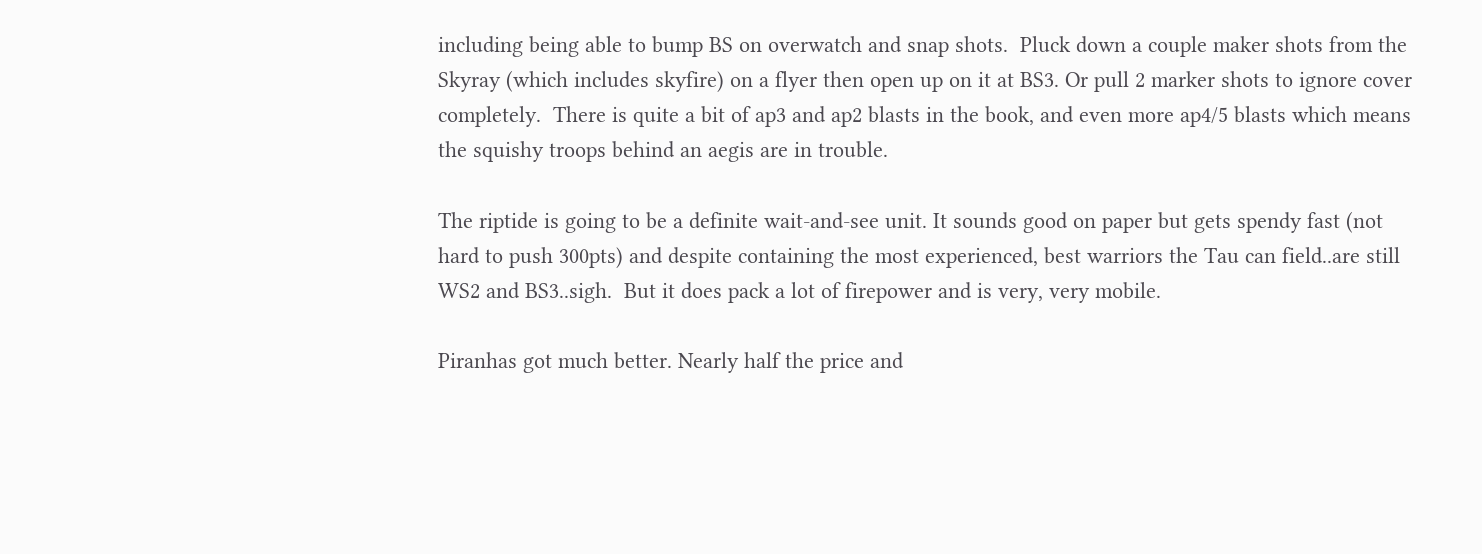including being able to bump BS on overwatch and snap shots.  Pluck down a couple maker shots from the Skyray (which includes skyfire) on a flyer then open up on it at BS3. Or pull 2 marker shots to ignore cover completely.  There is quite a bit of ap3 and ap2 blasts in the book, and even more ap4/5 blasts which means the squishy troops behind an aegis are in trouble.

The riptide is going to be a definite wait-and-see unit. It sounds good on paper but gets spendy fast (not hard to push 300pts) and despite containing the most experienced, best warriors the Tau can field..are still WS2 and BS3..sigh.  But it does pack a lot of firepower and is very, very mobile.

Piranhas got much better. Nearly half the price and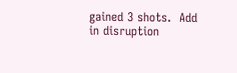gained 3 shots.  Add in disruption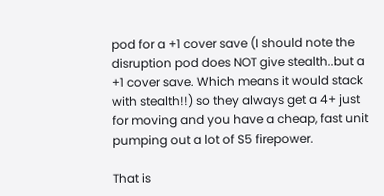pod for a +1 cover save (I should note the disruption pod does NOT give stealth..but a +1 cover save. Which means it would stack with stealth!!) so they always get a 4+ just for moving and you have a cheap, fast unit pumping out a lot of S5 firepower.

That is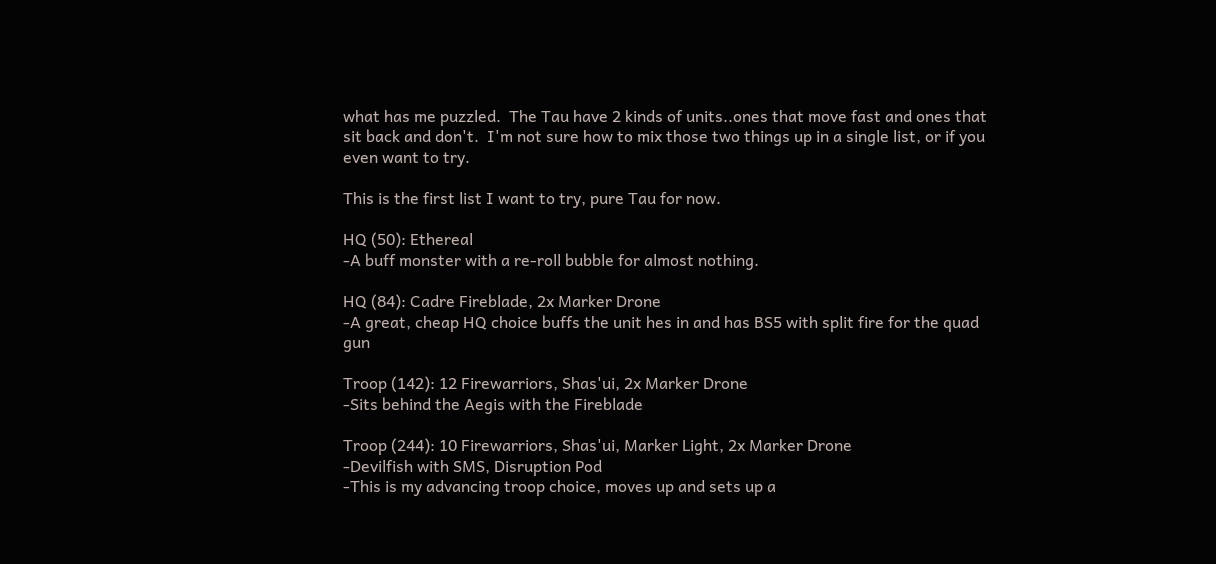what has me puzzled.  The Tau have 2 kinds of units..ones that move fast and ones that sit back and don't.  I'm not sure how to mix those two things up in a single list, or if you even want to try.

This is the first list I want to try, pure Tau for now.

HQ (50): Ethereal
-A buff monster with a re-roll bubble for almost nothing.

HQ (84): Cadre Fireblade, 2x Marker Drone
-A great, cheap HQ choice buffs the unit hes in and has BS5 with split fire for the quad gun

Troop (142): 12 Firewarriors, Shas'ui, 2x Marker Drone
-Sits behind the Aegis with the Fireblade

Troop (244): 10 Firewarriors, Shas'ui, Marker Light, 2x Marker Drone
-Devilfish with SMS, Disruption Pod
-This is my advancing troop choice, moves up and sets up a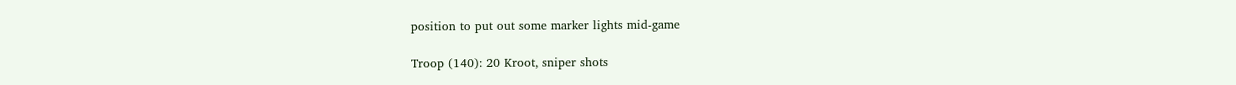position to put out some marker lights mid-game

Troop (140): 20 Kroot, sniper shots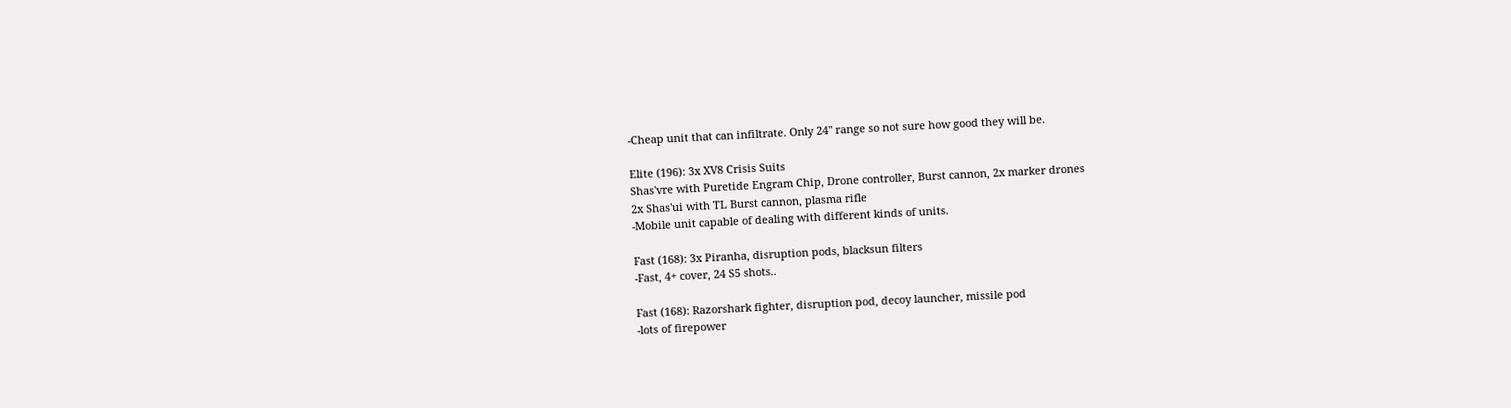-Cheap unit that can infiltrate. Only 24" range so not sure how good they will be.

Elite (196): 3x XV8 Crisis Suits
Shas'vre with Puretide Engram Chip, Drone controller, Burst cannon, 2x marker drones
2x Shas'ui with TL Burst cannon, plasma rifle
-Mobile unit capable of dealing with different kinds of units.

Fast (168): 3x Piranha, disruption pods, blacksun filters
-Fast, 4+ cover, 24 S5 shots..

Fast (168): Razorshark fighter, disruption pod, decoy launcher, missile pod
-lots of firepower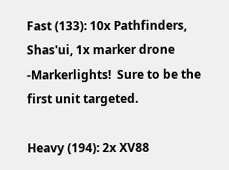Fast (133): 10x Pathfinders, Shas'ui, 1x marker drone
-Markerlights!  Sure to be the first unit targeted.

Heavy (194): 2x XV88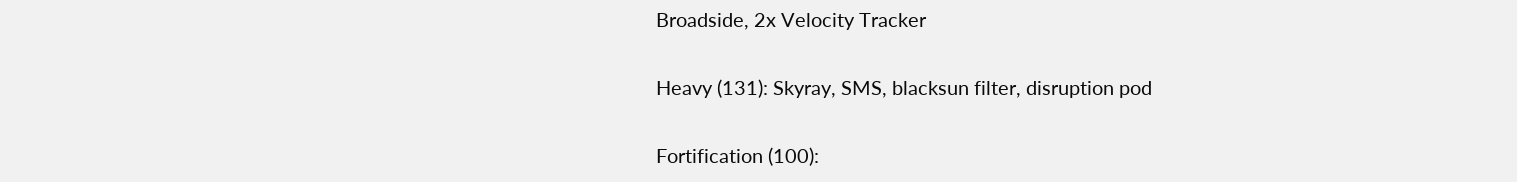Broadside, 2x Velocity Tracker

Heavy (131): Skyray, SMS, blacksun filter, disruption pod

Fortification (100):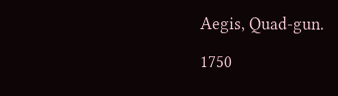Aegis, Quad-gun.

1750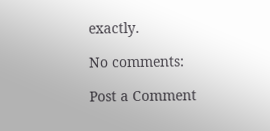exactly.

No comments:

Post a Comment